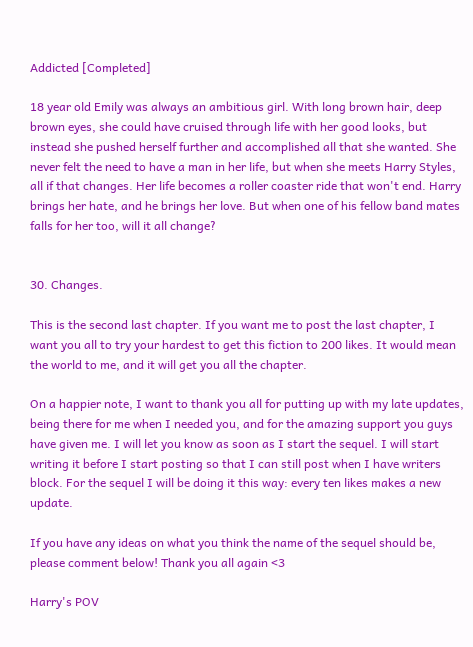Addicted [Completed]

18 year old Emily was always an ambitious girl. With long brown hair, deep brown eyes, she could have cruised through life with her good looks, but instead she pushed herself further and accomplished all that she wanted. She never felt the need to have a man in her life, but when she meets Harry Styles, all if that changes. Her life becomes a roller coaster ride that won't end. Harry brings her hate, and he brings her love. But when one of his fellow band mates falls for her too, will it all change?


30. Changes.

This is the second last chapter. If you want me to post the last chapter, I want you all to try your hardest to get this fiction to 200 likes. It would mean the world to me, and it will get you all the chapter.

On a happier note, I want to thank you all for putting up with my late updates, being there for me when I needed you, and for the amazing support you guys have given me. I will let you know as soon as I start the sequel. I will start writing it before I start posting so that I can still post when I have writers block. For the sequel I will be doing it this way: every ten likes makes a new update.

If you have any ideas on what you think the name of the sequel should be, please comment below! Thank you all again <3

Harry's POV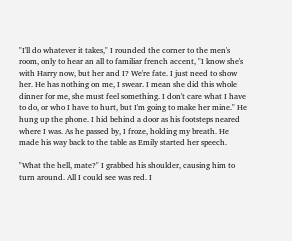"I'll do whatever it takes," I rounded the corner to the men's room, only to hear an all to familiar french accent, "I know she's with Harry now, but her and I? We're fate. I just need to show her. He has nothing on me, I swear. I mean she did this whole dinner for me, she must feel something. I don't care what I have to do, or who I have to hurt, but I'm going to make her mine." He hung up the phone. I hid behind a door as his footsteps neared where I was. As he passed by, I froze, holding my breath. He made his way back to the table as Emily started her speech.

"What the hell, mate?" I grabbed his shoulder, causing him to turn around. All I could see was red. I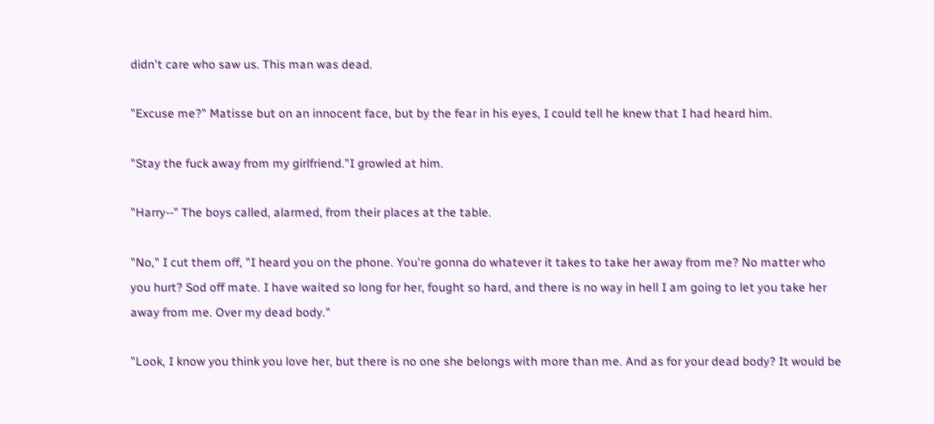didn't care who saw us. This man was dead.

"Excuse me?" Matisse but on an innocent face, but by the fear in his eyes, I could tell he knew that I had heard him.

"Stay the fuck away from my girlfriend."I growled at him.

"Harry--" The boys called, alarmed, from their places at the table.

"No," I cut them off, "I heard you on the phone. You're gonna do whatever it takes to take her away from me? No matter who you hurt? Sod off mate. I have waited so long for her, fought so hard, and there is no way in hell I am going to let you take her away from me. Over my dead body."

"Look, I know you think you love her, but there is no one she belongs with more than me. And as for your dead body? It would be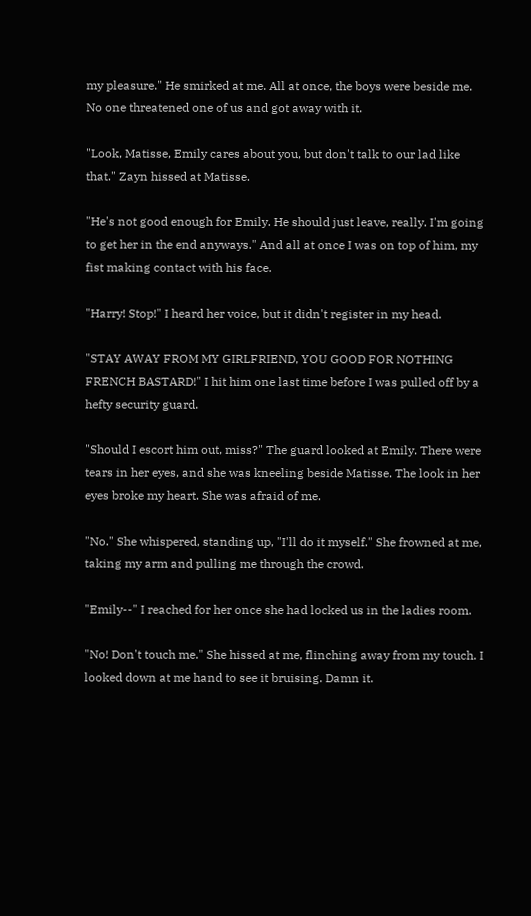my pleasure." He smirked at me. All at once, the boys were beside me. No one threatened one of us and got away with it.

"Look, Matisse, Emily cares about you, but don't talk to our lad like that." Zayn hissed at Matisse.

"He's not good enough for Emily. He should just leave, really. I'm going to get her in the end anyways." And all at once I was on top of him, my fist making contact with his face.

"Harry! Stop!" I heard her voice, but it didn't register in my head.

"STAY AWAY FROM MY GIRLFRIEND, YOU GOOD FOR NOTHING FRENCH BASTARD!" I hit him one last time before I was pulled off by a hefty security guard.

"Should I escort him out, miss?" The guard looked at Emily. There were tears in her eyes, and she was kneeling beside Matisse. The look in her eyes broke my heart. She was afraid of me.

"No." She whispered, standing up, "I'll do it myself." She frowned at me, taking my arm and pulling me through the crowd.

"Emily--" I reached for her once she had locked us in the ladies room.

"No! Don't touch me." She hissed at me, flinching away from my touch. I looked down at me hand to see it bruising. Damn it.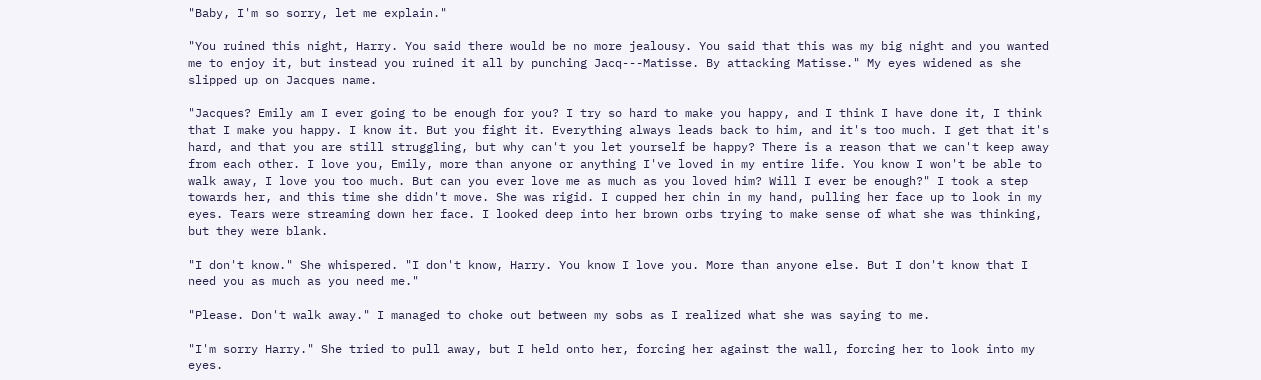"Baby, I'm so sorry, let me explain."

"You ruined this night, Harry. You said there would be no more jealousy. You said that this was my big night and you wanted me to enjoy it, but instead you ruined it all by punching Jacq---Matisse. By attacking Matisse." My eyes widened as she slipped up on Jacques name.

"Jacques? Emily am I ever going to be enough for you? I try so hard to make you happy, and I think I have done it, I think that I make you happy. I know it. But you fight it. Everything always leads back to him, and it's too much. I get that it's hard, and that you are still struggling, but why can't you let yourself be happy? There is a reason that we can't keep away from each other. I love you, Emily, more than anyone or anything I've loved in my entire life. You know I won't be able to walk away, I love you too much. But can you ever love me as much as you loved him? Will I ever be enough?" I took a step towards her, and this time she didn't move. She was rigid. I cupped her chin in my hand, pulling her face up to look in my eyes. Tears were streaming down her face. I looked deep into her brown orbs trying to make sense of what she was thinking, but they were blank.

"I don't know." She whispered. "I don't know, Harry. You know I love you. More than anyone else. But I don't know that I need you as much as you need me."

"Please. Don't walk away." I managed to choke out between my sobs as I realized what she was saying to me.

"I'm sorry Harry." She tried to pull away, but I held onto her, forcing her against the wall, forcing her to look into my eyes.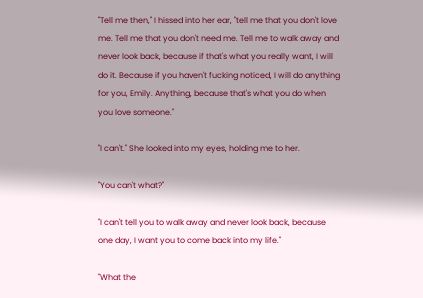"Tell me then," I hissed into her ear, "tell me that you don't love me. Tell me that you don't need me. Tell me to walk away and never look back, because if that's what you really want, I will do it. Because if you haven't fucking noticed, I will do anything for you, Emily. Anything, because that's what you do when you love someone."

"I can't." She looked into my eyes, holding me to her.

"You can't what?"

"I can't tell you to walk away and never look back, because one day, I want you to come back into my life."

"What the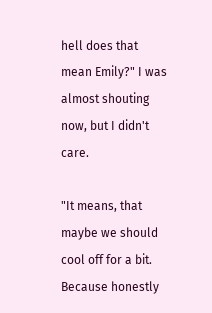hell does that mean Emily?" I was almost shouting now, but I didn't care.

"It means, that maybe we should cool off for a bit. Because honestly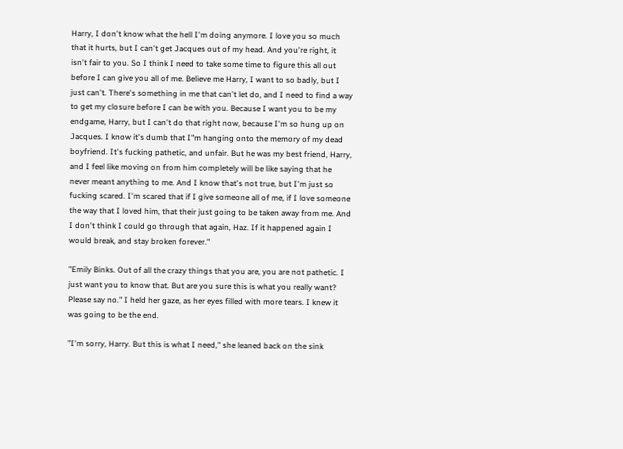Harry, I don't know what the hell I'm doing anymore. I love you so much that it hurts, but I can't get Jacques out of my head. And you're right, it isn't fair to you. So I think I need to take some time to figure this all out before I can give you all of me. Believe me Harry, I want to so badly, but I just can't. There's something in me that can't let do, and I need to find a way to get my closure before I can be with you. Because I want you to be my endgame, Harry, but I can't do that right now, because I'm so hung up on Jacques. I know it's dumb that I"m hanging onto the memory of my dead boyfriend. It's fucking pathetic, and unfair. But he was my best friend, Harry, and I feel like moving on from him completely will be like saying that he never meant anything to me. And I know that's not true, but I'm just so fucking scared. I'm scared that if I give someone all of me, if I love someone the way that I loved him, that their just going to be taken away from me. And I don't think I could go through that again, Haz. If it happened again I would break, and stay broken forever."

"Emily Binks. Out of all the crazy things that you are, you are not pathetic. I just want you to know that. But are you sure this is what you really want? Please say no." I held her gaze, as her eyes filled with more tears. I knew it was going to be the end.

"I'm sorry, Harry. But this is what I need," she leaned back on the sink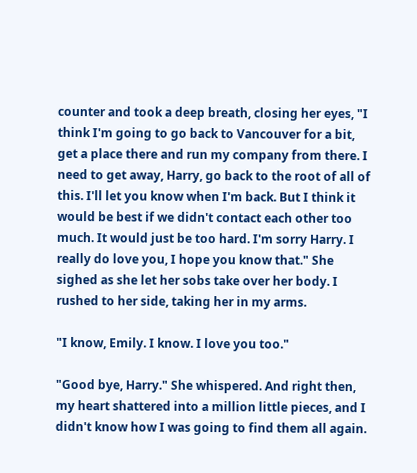counter and took a deep breath, closing her eyes, "I think I'm going to go back to Vancouver for a bit, get a place there and run my company from there. I need to get away, Harry, go back to the root of all of this. I'll let you know when I'm back. But I think it would be best if we didn't contact each other too much. It would just be too hard. I'm sorry Harry. I really do love you, I hope you know that." She sighed as she let her sobs take over her body. I rushed to her side, taking her in my arms.

"I know, Emily. I know. I love you too."

"Good bye, Harry." She whispered. And right then, my heart shattered into a million little pieces, and I didn't know how I was going to find them all again.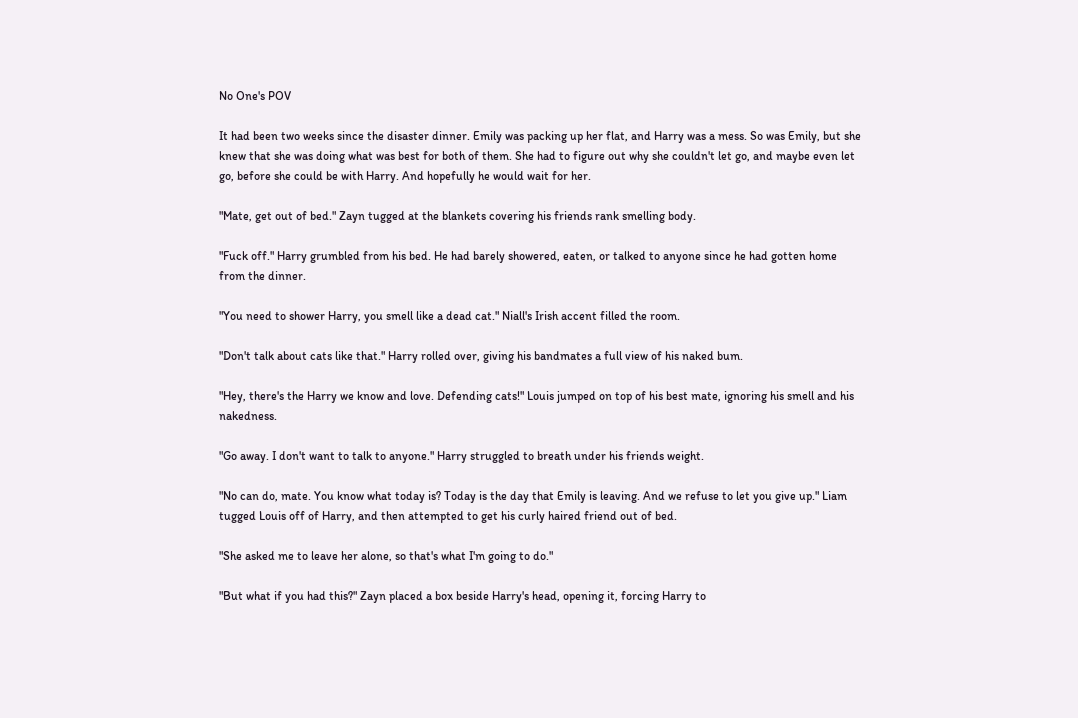No One's POV

It had been two weeks since the disaster dinner. Emily was packing up her flat, and Harry was a mess. So was Emily, but she knew that she was doing what was best for both of them. She had to figure out why she couldn't let go, and maybe even let go, before she could be with Harry. And hopefully he would wait for her.

"Mate, get out of bed." Zayn tugged at the blankets covering his friends rank smelling body.

"Fuck off." Harry grumbled from his bed. He had barely showered, eaten, or talked to anyone since he had gotten home from the dinner.

"You need to shower Harry, you smell like a dead cat." Niall's Irish accent filled the room.

"Don't talk about cats like that." Harry rolled over, giving his bandmates a full view of his naked bum.

"Hey, there's the Harry we know and love. Defending cats!" Louis jumped on top of his best mate, ignoring his smell and his nakedness.

"Go away. I don't want to talk to anyone." Harry struggled to breath under his friends weight.

"No can do, mate. You know what today is? Today is the day that Emily is leaving. And we refuse to let you give up." Liam tugged Louis off of Harry, and then attempted to get his curly haired friend out of bed.

"She asked me to leave her alone, so that's what I'm going to do."

"But what if you had this?" Zayn placed a box beside Harry's head, opening it, forcing Harry to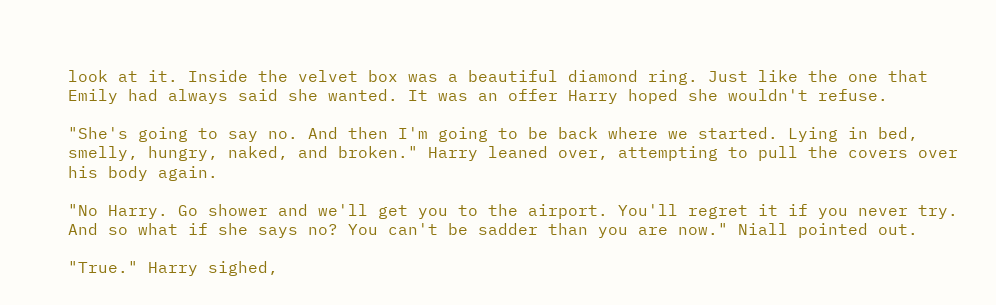look at it. Inside the velvet box was a beautiful diamond ring. Just like the one that Emily had always said she wanted. It was an offer Harry hoped she wouldn't refuse.

"She's going to say no. And then I'm going to be back where we started. Lying in bed, smelly, hungry, naked, and broken." Harry leaned over, attempting to pull the covers over his body again.

"No Harry. Go shower and we'll get you to the airport. You'll regret it if you never try. And so what if she says no? You can't be sadder than you are now." Niall pointed out.

"True." Harry sighed,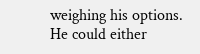weighing his options. He could either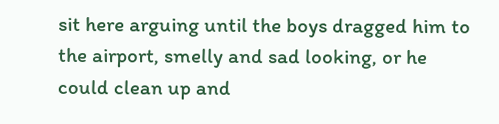sit here arguing until the boys dragged him to the airport, smelly and sad looking, or he could clean up and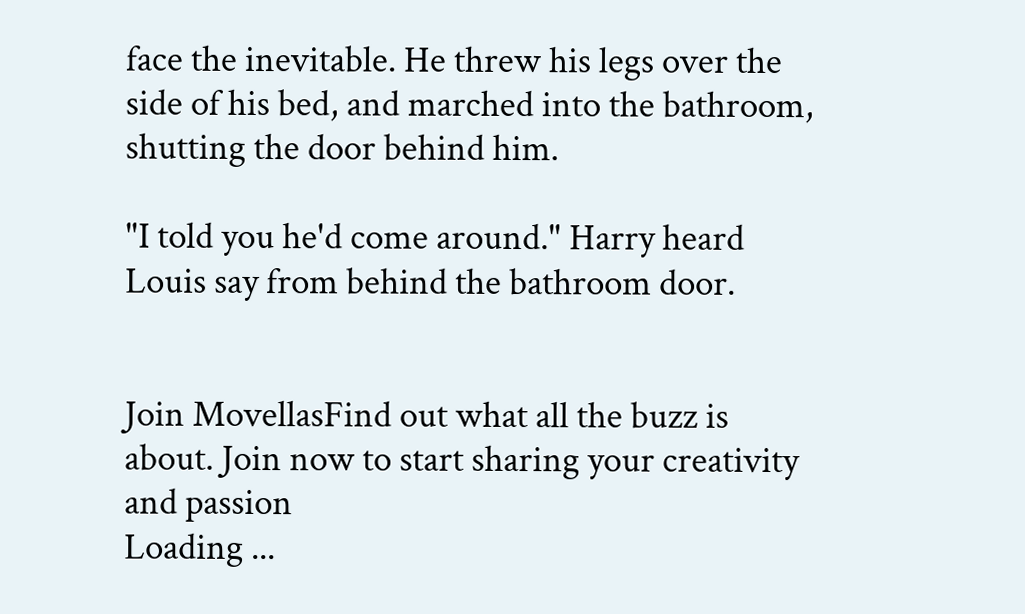face the inevitable. He threw his legs over the side of his bed, and marched into the bathroom, shutting the door behind him.

"I told you he'd come around." Harry heard Louis say from behind the bathroom door.


Join MovellasFind out what all the buzz is about. Join now to start sharing your creativity and passion
Loading ...